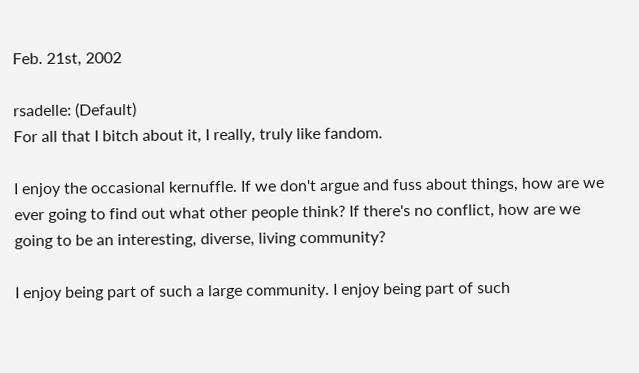Feb. 21st, 2002

rsadelle: (Default)
For all that I bitch about it, I really, truly like fandom.

I enjoy the occasional kernuffle. If we don't argue and fuss about things, how are we ever going to find out what other people think? If there's no conflict, how are we going to be an interesting, diverse, living community?

I enjoy being part of such a large community. I enjoy being part of such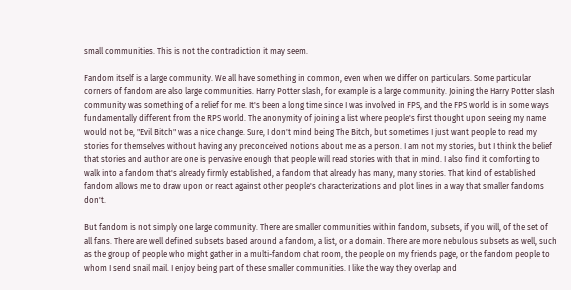small communities. This is not the contradiction it may seem.

Fandom itself is a large community. We all have something in common, even when we differ on particulars. Some particular corners of fandom are also large communities. Harry Potter slash, for example is a large community. Joining the Harry Potter slash community was something of a relief for me. It's been a long time since I was involved in FPS, and the FPS world is in some ways fundamentally different from the RPS world. The anonymity of joining a list where people's first thought upon seeing my name would not be, "Evil Bitch" was a nice change. Sure, I don't mind being The Bitch, but sometimes I just want people to read my stories for themselves without having any preconceived notions about me as a person. I am not my stories, but I think the belief that stories and author are one is pervasive enough that people will read stories with that in mind. I also find it comforting to walk into a fandom that's already firmly established, a fandom that already has many, many stories. That kind of established fandom allows me to draw upon or react against other people's characterizations and plot lines in a way that smaller fandoms don't.

But fandom is not simply one large community. There are smaller communities within fandom, subsets, if you will, of the set of all fans. There are well defined subsets based around a fandom, a list, or a domain. There are more nebulous subsets as well, such as the group of people who might gather in a multi-fandom chat room, the people on my friends page, or the fandom people to whom I send snail mail. I enjoy being part of these smaller communities. I like the way they overlap and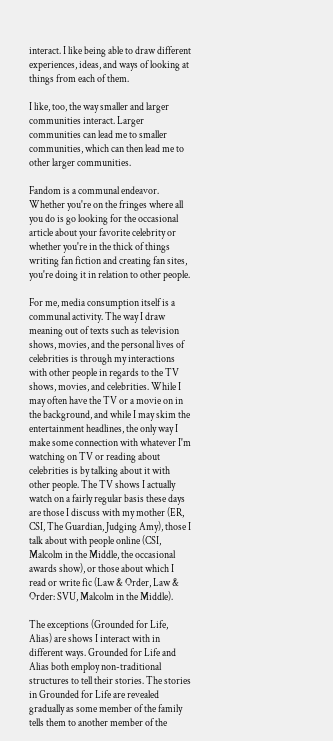interact. I like being able to draw different experiences, ideas, and ways of looking at things from each of them.

I like, too, the way smaller and larger communities interact. Larger communities can lead me to smaller communities, which can then lead me to other larger communities.

Fandom is a communal endeavor. Whether you're on the fringes where all you do is go looking for the occasional article about your favorite celebrity or whether you're in the thick of things writing fan fiction and creating fan sites, you're doing it in relation to other people.

For me, media consumption itself is a communal activity. The way I draw meaning out of texts such as television shows, movies, and the personal lives of celebrities is through my interactions with other people in regards to the TV shows, movies, and celebrities. While I may often have the TV or a movie on in the background, and while I may skim the entertainment headlines, the only way I make some connection with whatever I'm watching on TV or reading about celebrities is by talking about it with other people. The TV shows I actually watch on a fairly regular basis these days are those I discuss with my mother (ER, CSI, The Guardian, Judging Amy), those I talk about with people online (CSI, Malcolm in the Middle, the occasional awards show), or those about which I read or write fic (Law & Order, Law & Order: SVU, Malcolm in the Middle).

The exceptions (Grounded for Life, Alias) are shows I interact with in different ways. Grounded for Life and Alias both employ non-traditional structures to tell their stories. The stories in Grounded for Life are revealed gradually as some member of the family tells them to another member of the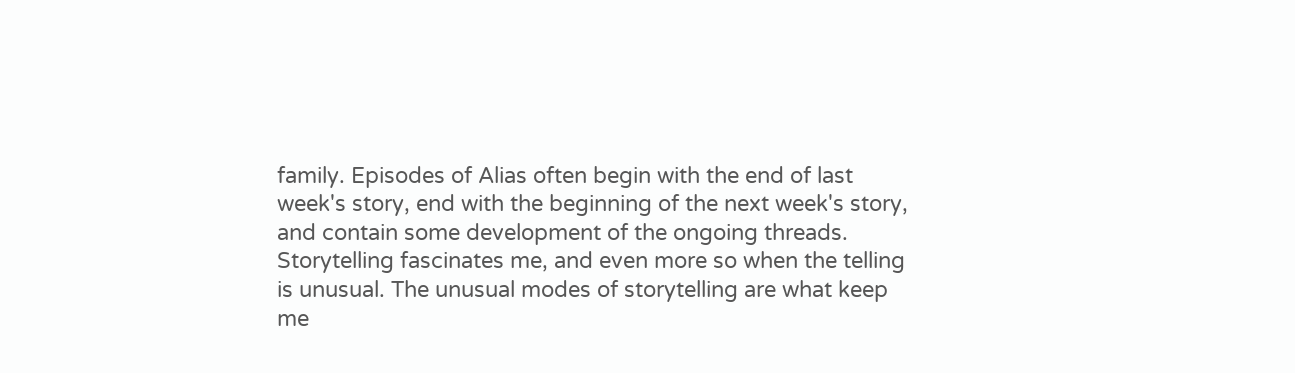family. Episodes of Alias often begin with the end of last week's story, end with the beginning of the next week's story, and contain some development of the ongoing threads. Storytelling fascinates me, and even more so when the telling is unusual. The unusual modes of storytelling are what keep me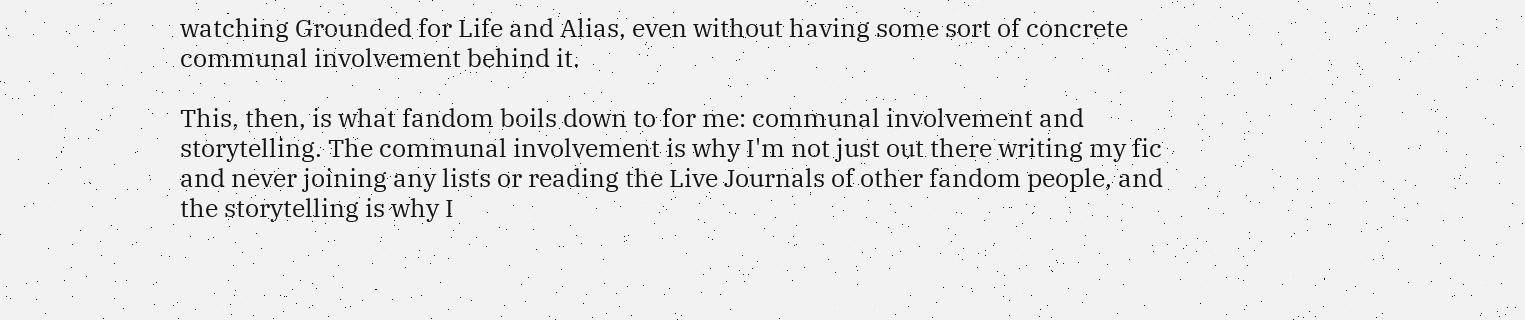watching Grounded for Life and Alias, even without having some sort of concrete communal involvement behind it.

This, then, is what fandom boils down to for me: communal involvement and storytelling. The communal involvement is why I'm not just out there writing my fic and never joining any lists or reading the Live Journals of other fandom people, and the storytelling is why I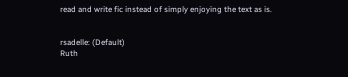read and write fic instead of simply enjoying the text as is.


rsadelle: (Default)
Ruth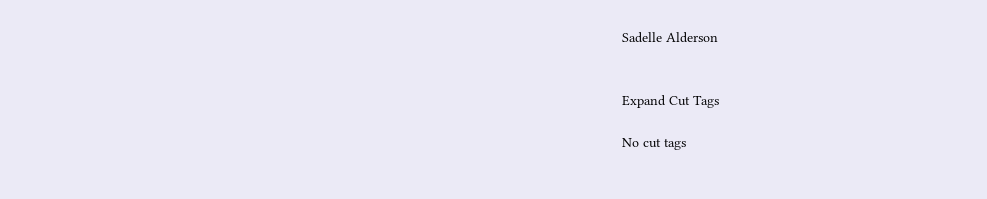Sadelle Alderson


Expand Cut Tags

No cut tags